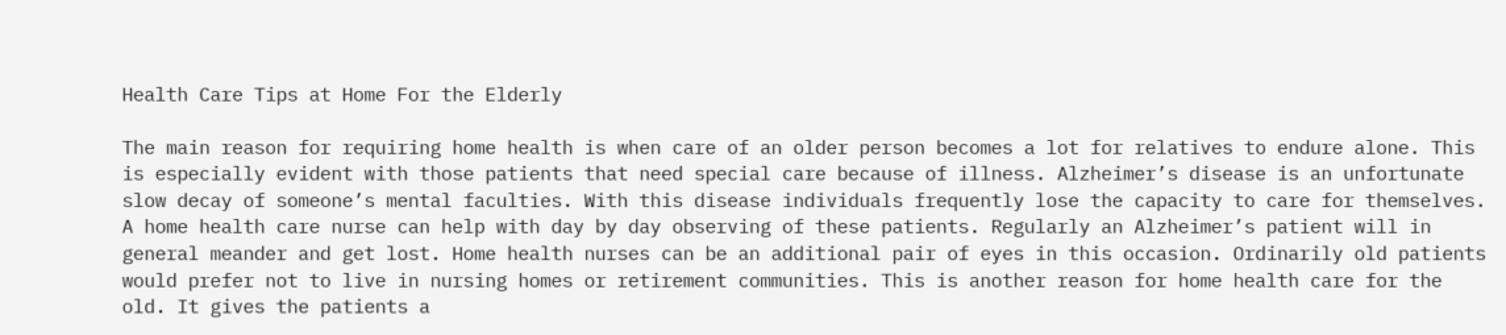Health Care Tips at Home For the Elderly

The main reason for requiring home health is when care of an older person becomes a lot for relatives to endure alone. This is especially evident with those patients that need special care because of illness. Alzheimer’s disease is an unfortunate slow decay of someone’s mental faculties. With this disease individuals frequently lose the capacity to care for themselves. A home health care nurse can help with day by day observing of these patients. Regularly an Alzheimer’s patient will in general meander and get lost. Home health nurses can be an additional pair of eyes in this occasion. Ordinarily old patients would prefer not to live in nursing homes or retirement communities. This is another reason for home health care for the old. It gives the patients a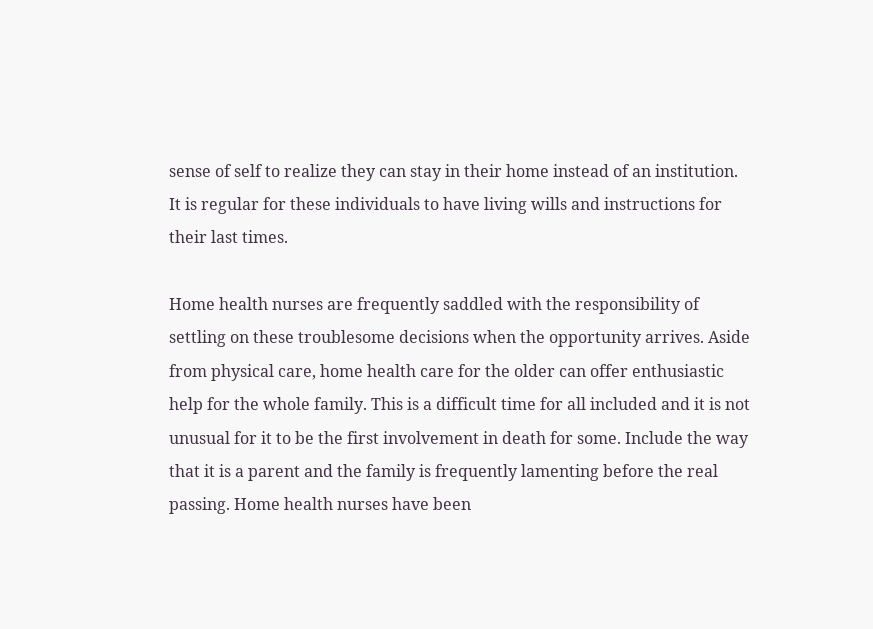sense of self to realize they can stay in their home instead of an institution. It is regular for these individuals to have living wills and instructions for their last times.

Home health nurses are frequently saddled with the responsibility of settling on these troublesome decisions when the opportunity arrives. Aside from physical care, home health care for the older can offer enthusiastic help for the whole family. This is a difficult time for all included and it is not unusual for it to be the first involvement in death for some. Include the way that it is a parent and the family is frequently lamenting before the real passing. Home health nurses have been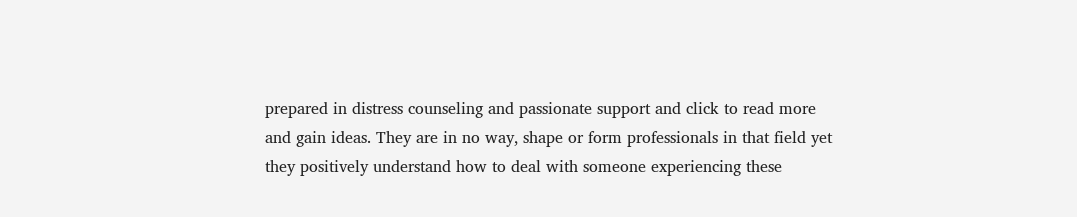prepared in distress counseling and passionate support and click to read more and gain ideas. They are in no way, shape or form professionals in that field yet they positively understand how to deal with someone experiencing these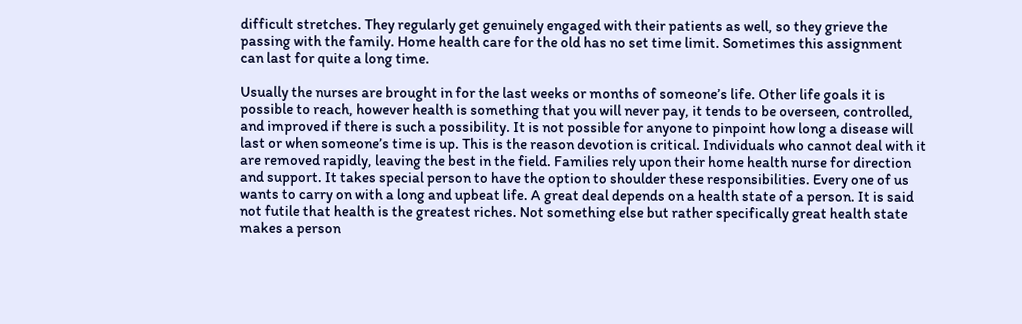difficult stretches. They regularly get genuinely engaged with their patients as well, so they grieve the passing with the family. Home health care for the old has no set time limit. Sometimes this assignment can last for quite a long time.

Usually the nurses are brought in for the last weeks or months of someone’s life. Other life goals it is possible to reach, however health is something that you will never pay, it tends to be overseen, controlled, and improved if there is such a possibility. It is not possible for anyone to pinpoint how long a disease will last or when someone’s time is up. This is the reason devotion is critical. Individuals who cannot deal with it are removed rapidly, leaving the best in the field. Families rely upon their home health nurse for direction and support. It takes special person to have the option to shoulder these responsibilities. Every one of us wants to carry on with a long and upbeat life. A great deal depends on a health state of a person. It is said not futile that health is the greatest riches. Not something else but rather specifically great health state makes a person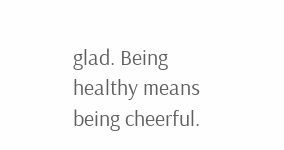glad. Being healthy means being cheerful.